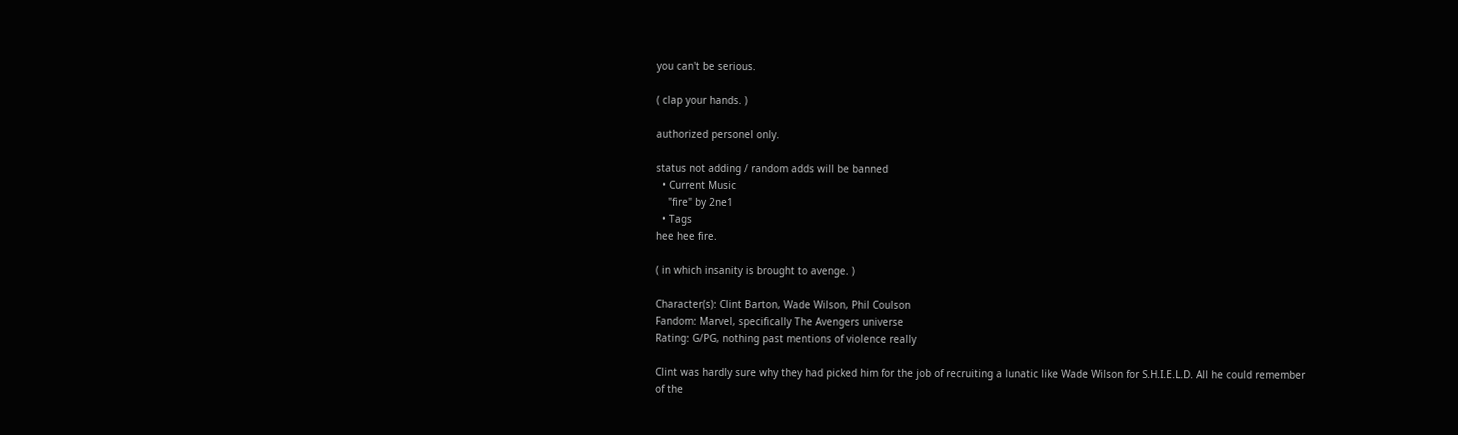you can't be serious.

( clap your hands. )

authorized personel only.

status not adding / random adds will be banned
  • Current Music
    "fire" by 2ne1
  • Tags
hee hee fire.

( in which insanity is brought to avenge. )

Character(s): Clint Barton, Wade Wilson, Phil Coulson
Fandom: Marvel, specifically The Avengers universe
Rating: G/PG, nothing past mentions of violence really

Clint was hardly sure why they had picked him for the job of recruiting a lunatic like Wade Wilson for S.H.I.E.L.D. All he could remember of the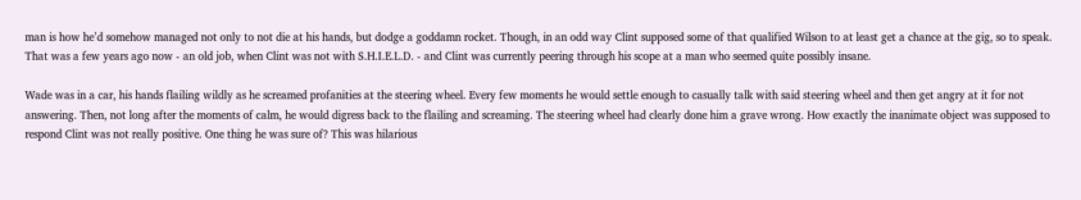man is how he’d somehow managed not only to not die at his hands, but dodge a goddamn rocket. Though, in an odd way Clint supposed some of that qualified Wilson to at least get a chance at the gig, so to speak. That was a few years ago now - an old job, when Clint was not with S.H.I.E.L.D. - and Clint was currently peering through his scope at a man who seemed quite possibly insane.

Wade was in a car, his hands flailing wildly as he screamed profanities at the steering wheel. Every few moments he would settle enough to casually talk with said steering wheel and then get angry at it for not answering. Then, not long after the moments of calm, he would digress back to the flailing and screaming. The steering wheel had clearly done him a grave wrong. How exactly the inanimate object was supposed to respond Clint was not really positive. One thing he was sure of? This was hilarious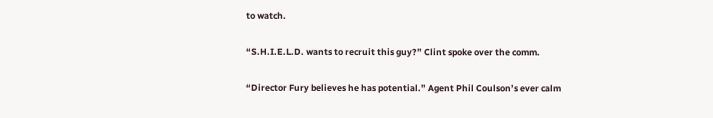to watch.

“S.H.I.E.L.D. wants to recruit this guy?” Clint spoke over the comm.

“Director Fury believes he has potential.” Agent Phil Coulson’s ever calm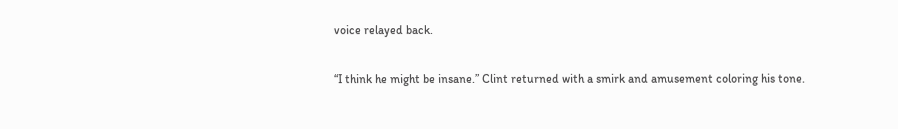voice relayed back.

“I think he might be insane.” Clint returned with a smirk and amusement coloring his tone.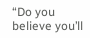“Do you believe you’ll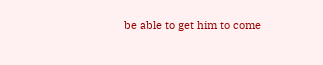be able to get him to come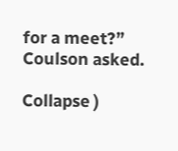for a meet?” Coulson asked.

Collapse )